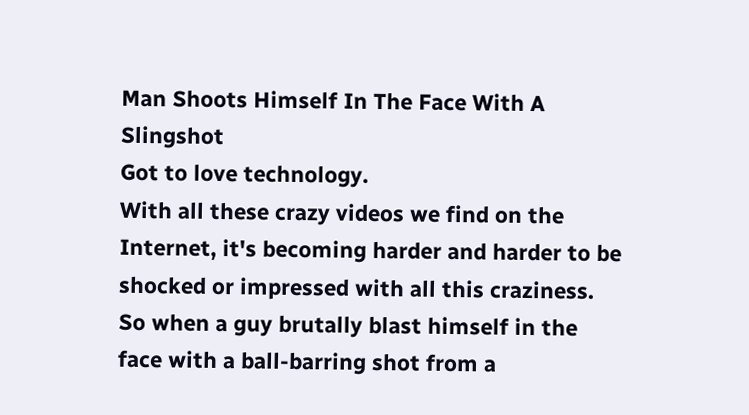Man Shoots Himself In The Face With A Slingshot
Got to love technology.
With all these crazy videos we find on the Internet, it's becoming harder and harder to be shocked or impressed with all this craziness. So when a guy brutally blast himself in the face with a ball-barring shot from a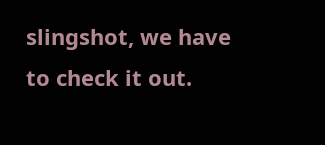slingshot, we have to check it out.